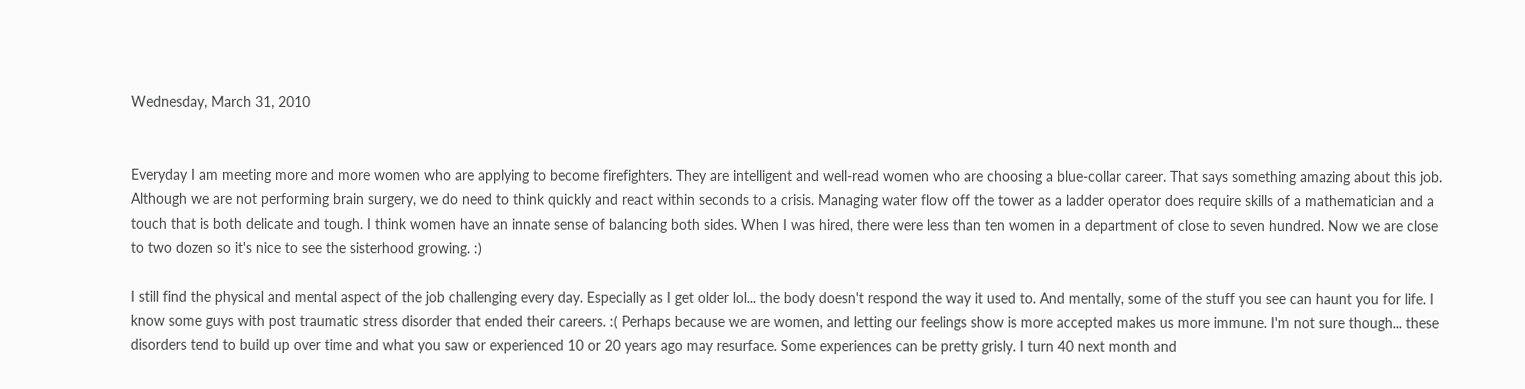Wednesday, March 31, 2010


Everyday I am meeting more and more women who are applying to become firefighters. They are intelligent and well-read women who are choosing a blue-collar career. That says something amazing about this job. Although we are not performing brain surgery, we do need to think quickly and react within seconds to a crisis. Managing water flow off the tower as a ladder operator does require skills of a mathematician and a touch that is both delicate and tough. I think women have an innate sense of balancing both sides. When I was hired, there were less than ten women in a department of close to seven hundred. Now we are close to two dozen so it's nice to see the sisterhood growing. :)

I still find the physical and mental aspect of the job challenging every day. Especially as I get older lol... the body doesn't respond the way it used to. And mentally, some of the stuff you see can haunt you for life. I know some guys with post traumatic stress disorder that ended their careers. :( Perhaps because we are women, and letting our feelings show is more accepted makes us more immune. I'm not sure though... these disorders tend to build up over time and what you saw or experienced 10 or 20 years ago may resurface. Some experiences can be pretty grisly. I turn 40 next month and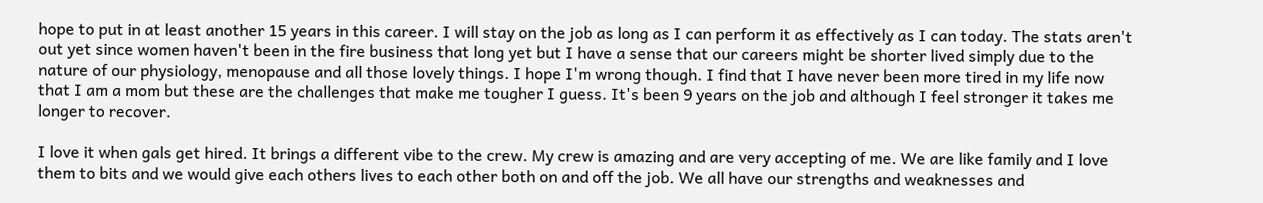hope to put in at least another 15 years in this career. I will stay on the job as long as I can perform it as effectively as I can today. The stats aren't out yet since women haven't been in the fire business that long yet but I have a sense that our careers might be shorter lived simply due to the nature of our physiology, menopause and all those lovely things. I hope I'm wrong though. I find that I have never been more tired in my life now that I am a mom but these are the challenges that make me tougher I guess. It's been 9 years on the job and although I feel stronger it takes me longer to recover.

I love it when gals get hired. It brings a different vibe to the crew. My crew is amazing and are very accepting of me. We are like family and I love them to bits and we would give each others lives to each other both on and off the job. We all have our strengths and weaknesses and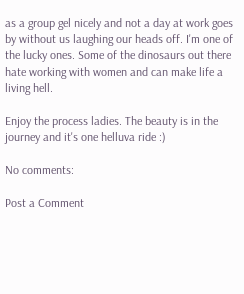as a group gel nicely and not a day at work goes by without us laughing our heads off. I'm one of the lucky ones. Some of the dinosaurs out there hate working with women and can make life a living hell.

Enjoy the process ladies. The beauty is in the journey and it's one helluva ride :)

No comments:

Post a Comment